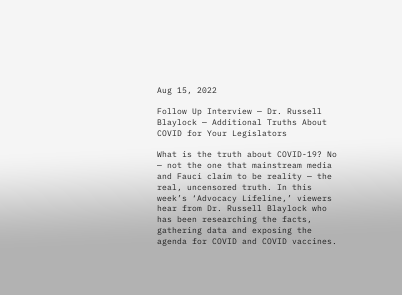Aug 15, 2022

Follow Up Interview — Dr. Russell Blaylock — Additional Truths About COVID for Your Legislators

What is the truth about COVID-19? No — not the one that mainstream media and Fauci claim to be reality — the real, uncensored truth. In this week’s ‘Advocacy Lifeline,’ viewers hear from Dr. Russell Blaylock who has been researching the facts, gathering data and exposing the agenda for COVID and COVID vaccines.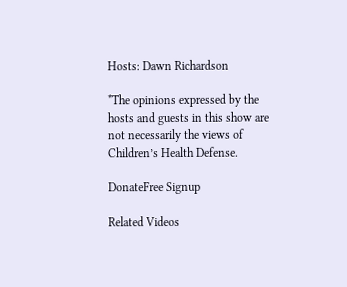Hosts: Dawn Richardson

*The opinions expressed by the hosts and guests in this show are not necessarily the views of Children’s Health Defense.

DonateFree Signup

Related Videos